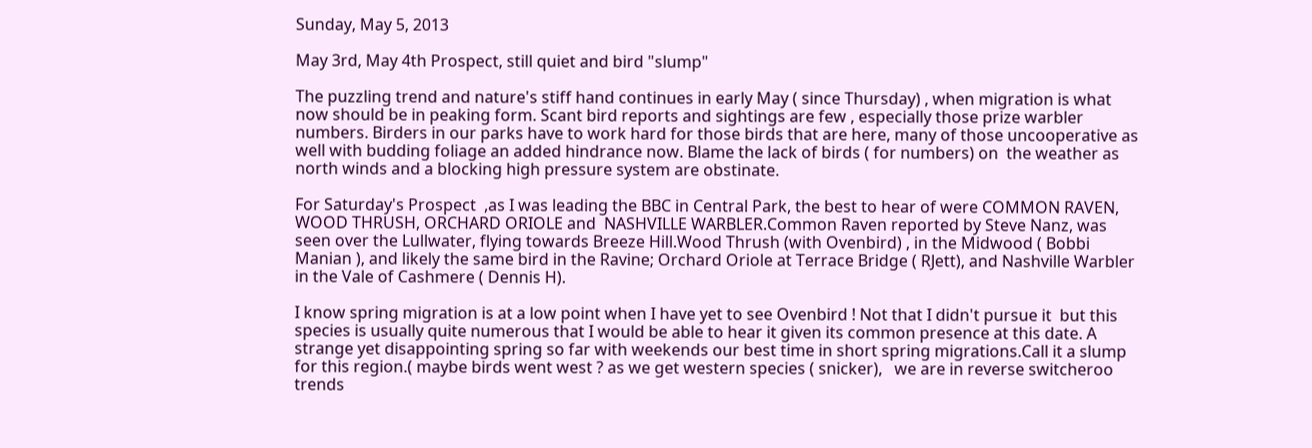Sunday, May 5, 2013

May 3rd, May 4th Prospect, still quiet and bird "slump"

The puzzling trend and nature's stiff hand continues in early May ( since Thursday) , when migration is what now should be in peaking form. Scant bird reports and sightings are few , especially those prize warbler numbers. Birders in our parks have to work hard for those birds that are here, many of those uncooperative as well with budding foliage an added hindrance now. Blame the lack of birds ( for numbers) on  the weather as north winds and a blocking high pressure system are obstinate.

For Saturday's Prospect  ,as I was leading the BBC in Central Park, the best to hear of were COMMON RAVEN, WOOD THRUSH, ORCHARD ORIOLE and  NASHVILLE WARBLER.Common Raven reported by Steve Nanz, was seen over the Lullwater, flying towards Breeze Hill.Wood Thrush (with Ovenbird) , in the Midwood ( Bobbi Manian ), and likely the same bird in the Ravine; Orchard Oriole at Terrace Bridge ( RJett), and Nashville Warbler in the Vale of Cashmere ( Dennis H).

I know spring migration is at a low point when I have yet to see Ovenbird ! Not that I didn't pursue it  but this species is usually quite numerous that I would be able to hear it given its common presence at this date. A strange yet disappointing spring so far with weekends our best time in short spring migrations.Call it a slump for this region.( maybe birds went west ? as we get western species ( snicker),   we are in reverse switcheroo trends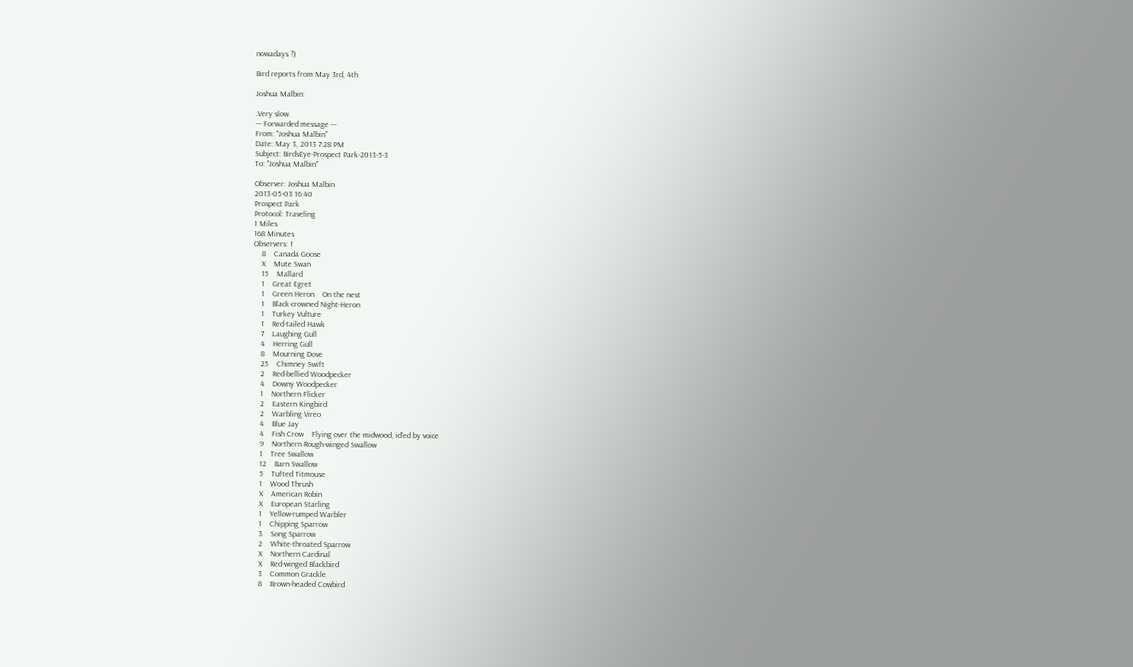nowadays ?)

Bird reports from May 3rd, 4th

Joshua Malbin:

.Very slow.
--- Forwarded message ---
From: "Joshua Malbin"
Date: May 3, 2013 7:28 PM
Subject: BirdsEye-Prospect Park-2013-5-3
To: "Joshua Malbin"

Observer: Joshua Malbin
2013-05-03 16:40
Prospect Park
Protocol: Traveling
1 Miles
168 Minutes
Observers: 1
    8    Canada Goose
    X    Mute Swan
    15    Mallard
    1    Great Egret
    1    Green Heron    On the nest
    1    Black-crowned Night-Heron
    1    Turkey Vulture
    1    Red-tailed Hawk
    7    Laughing Gull
    4    Herring Gull
    8    Mourning Dove
    25    Chimney Swift
    2    Red-bellied Woodpecker
    4    Downy Woodpecker
    1    Northern Flicker
    2    Eastern Kingbird
    2    Warbling Vireo
    4    Blue Jay
    4    Fish Crow    Flying over the midwood, id'ed by voice
    9    Northern Rough-winged Swallow
    1    Tree Swallow
    12    Barn Swallow
    5    Tufted Titmouse
    1    Wood Thrush
    X    American Robin
    X    European Starling
    1    Yellow-rumped Warbler
    1    Chipping Sparrow
    3    Song Sparrow
    2    White-throated Sparrow
    X    Northern Cardinal
    X    Red-winged Blackbird
    3    Common Grackle
    8    Brown-headed Cowbird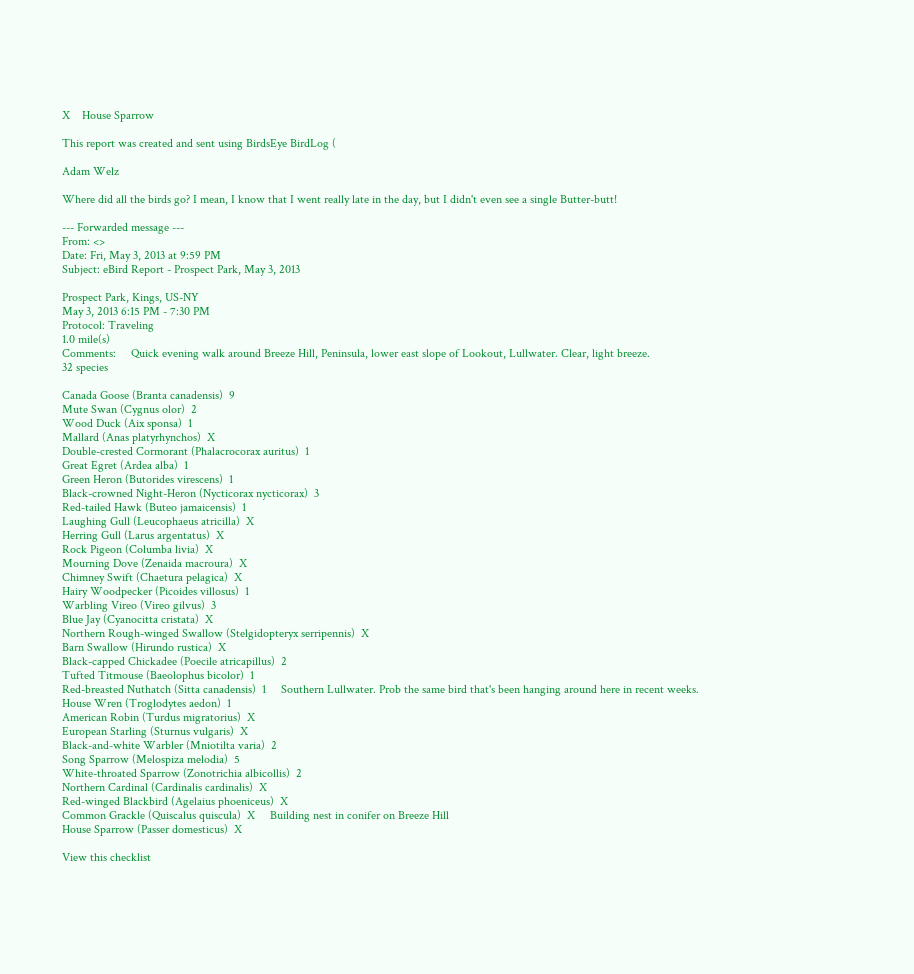X    House Sparrow

This report was created and sent using BirdsEye BirdLog (

Adam Welz

Where did all the birds go? I mean, I know that I went really late in the day, but I didn't even see a single Butter-butt!

--- Forwarded message ---
From: <>
Date: Fri, May 3, 2013 at 9:59 PM
Subject: eBird Report - Prospect Park, May 3, 2013

Prospect Park, Kings, US-NY
May 3, 2013 6:15 PM - 7:30 PM
Protocol: Traveling
1.0 mile(s)
Comments:     Quick evening walk around Breeze Hill, Peninsula, lower east slope of Lookout, Lullwater. Clear, light breeze.
32 species

Canada Goose (Branta canadensis)  9
Mute Swan (Cygnus olor)  2
Wood Duck (Aix sponsa)  1
Mallard (Anas platyrhynchos)  X
Double-crested Cormorant (Phalacrocorax auritus)  1
Great Egret (Ardea alba)  1
Green Heron (Butorides virescens)  1
Black-crowned Night-Heron (Nycticorax nycticorax)  3
Red-tailed Hawk (Buteo jamaicensis)  1
Laughing Gull (Leucophaeus atricilla)  X
Herring Gull (Larus argentatus)  X
Rock Pigeon (Columba livia)  X
Mourning Dove (Zenaida macroura)  X
Chimney Swift (Chaetura pelagica)  X
Hairy Woodpecker (Picoides villosus)  1
Warbling Vireo (Vireo gilvus)  3
Blue Jay (Cyanocitta cristata)  X
Northern Rough-winged Swallow (Stelgidopteryx serripennis)  X
Barn Swallow (Hirundo rustica)  X
Black-capped Chickadee (Poecile atricapillus)  2
Tufted Titmouse (Baeolophus bicolor)  1
Red-breasted Nuthatch (Sitta canadensis)  1     Southern Lullwater. Prob the same bird that's been hanging around here in recent weeks.
House Wren (Troglodytes aedon)  1
American Robin (Turdus migratorius)  X
European Starling (Sturnus vulgaris)  X
Black-and-white Warbler (Mniotilta varia)  2
Song Sparrow (Melospiza melodia)  5
White-throated Sparrow (Zonotrichia albicollis)  2
Northern Cardinal (Cardinalis cardinalis)  X
Red-winged Blackbird (Agelaius phoeniceus)  X
Common Grackle (Quiscalus quiscula)  X     Building nest in conifer on Breeze Hill
House Sparrow (Passer domesticus)  X

View this checklist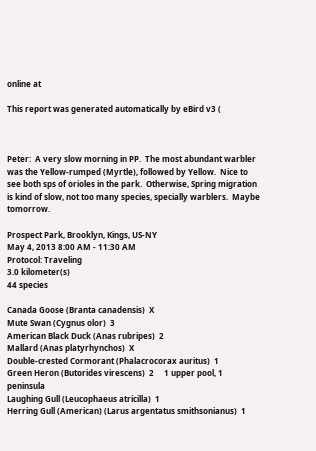online at

This report was generated automatically by eBird v3 (



Peter:  A very slow morning in PP.  The most abundant warbler was the Yellow-rumped (Myrtle), followed by Yellow.  Nice to see both sps of orioles in the park.  Otherwise, Spring migration is kind of slow, not too many species, specially warblers.  Maybe tomorrow.

Prospect Park, Brooklyn, Kings, US-NY
May 4, 2013 8:00 AM - 11:30 AM
Protocol: Traveling
3.0 kilometer(s)
44 species

Canada Goose (Branta canadensis)  X
Mute Swan (Cygnus olor)  3
American Black Duck (Anas rubripes)  2
Mallard (Anas platyrhynchos)  X
Double-crested Cormorant (Phalacrocorax auritus)  1
Green Heron (Butorides virescens)  2     1 upper pool, 1 peninsula
Laughing Gull (Leucophaeus atricilla)  1
Herring Gull (American) (Larus argentatus smithsonianus)  1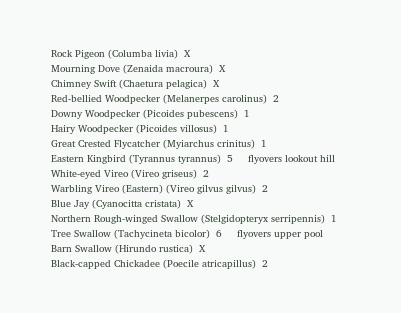Rock Pigeon (Columba livia)  X
Mourning Dove (Zenaida macroura)  X
Chimney Swift (Chaetura pelagica)  X
Red-bellied Woodpecker (Melanerpes carolinus)  2
Downy Woodpecker (Picoides pubescens)  1
Hairy Woodpecker (Picoides villosus)  1
Great Crested Flycatcher (Myiarchus crinitus)  1
Eastern Kingbird (Tyrannus tyrannus)  5     flyovers lookout hill
White-eyed Vireo (Vireo griseus)  2
Warbling Vireo (Eastern) (Vireo gilvus gilvus)  2
Blue Jay (Cyanocitta cristata)  X
Northern Rough-winged Swallow (Stelgidopteryx serripennis)  1
Tree Swallow (Tachycineta bicolor)  6     flyovers upper pool
Barn Swallow (Hirundo rustica)  X
Black-capped Chickadee (Poecile atricapillus)  2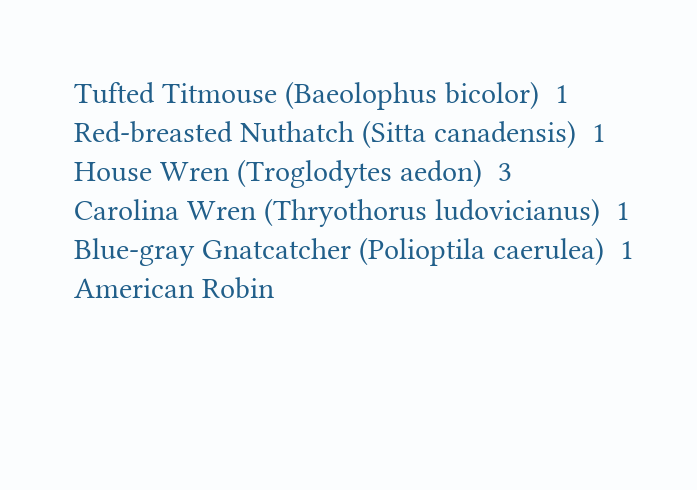Tufted Titmouse (Baeolophus bicolor)  1
Red-breasted Nuthatch (Sitta canadensis)  1
House Wren (Troglodytes aedon)  3
Carolina Wren (Thryothorus ludovicianus)  1
Blue-gray Gnatcatcher (Polioptila caerulea)  1
American Robin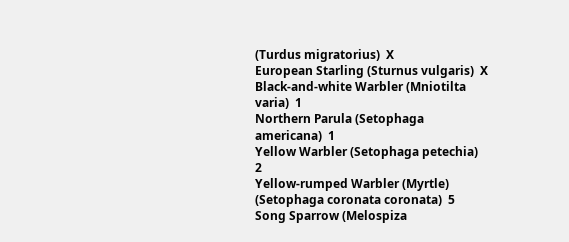(Turdus migratorius)  X
European Starling (Sturnus vulgaris)  X
Black-and-white Warbler (Mniotilta varia)  1
Northern Parula (Setophaga americana)  1
Yellow Warbler (Setophaga petechia)  2
Yellow-rumped Warbler (Myrtle) (Setophaga coronata coronata)  5
Song Sparrow (Melospiza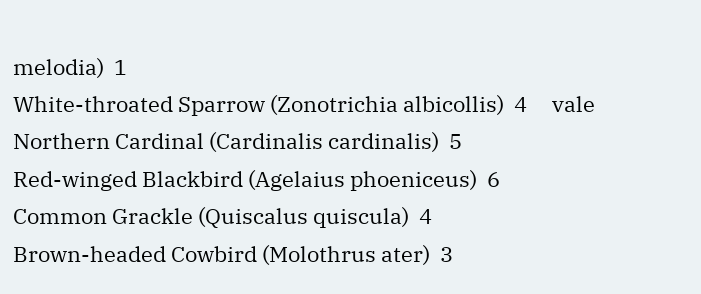melodia)  1
White-throated Sparrow (Zonotrichia albicollis)  4     vale
Northern Cardinal (Cardinalis cardinalis)  5
Red-winged Blackbird (Agelaius phoeniceus)  6
Common Grackle (Quiscalus quiscula)  4
Brown-headed Cowbird (Molothrus ater)  3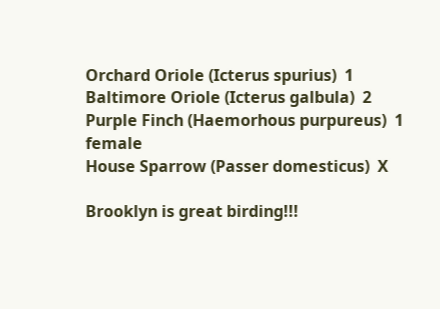Orchard Oriole (Icterus spurius)  1
Baltimore Oriole (Icterus galbula)  2
Purple Finch (Haemorhous purpureus)  1     female
House Sparrow (Passer domesticus)  X

Brooklyn is great birding!!!